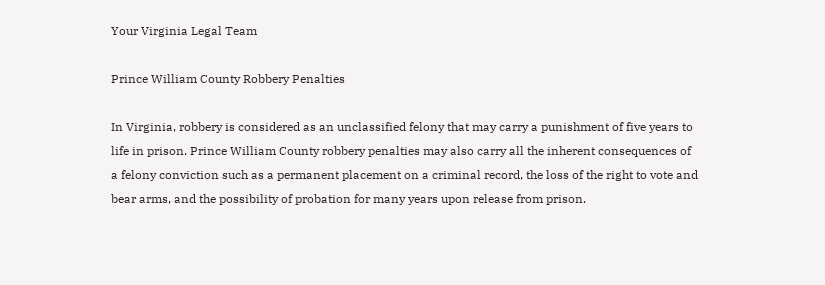Your Virginia Legal Team

Prince William County Robbery Penalties

In Virginia, robbery is considered as an unclassified felony that may carry a punishment of five years to life in prison. Prince William County robbery penalties may also carry all the inherent consequences of a felony conviction such as a permanent placement on a criminal record, the loss of the right to vote and bear arms, and the possibility of probation for many years upon release from prison.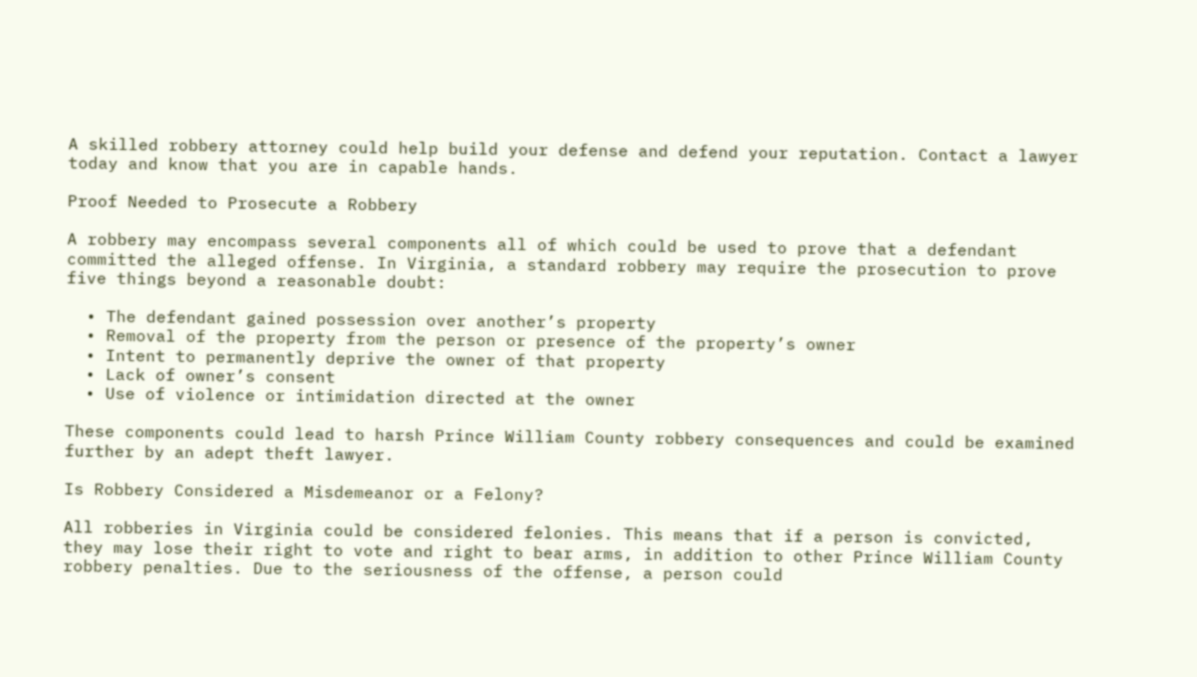A skilled robbery attorney could help build your defense and defend your reputation. Contact a lawyer today and know that you are in capable hands.

Proof Needed to Prosecute a Robbery

A robbery may encompass several components all of which could be used to prove that a defendant committed the alleged offense. In Virginia, a standard robbery may require the prosecution to prove five things beyond a reasonable doubt:

  • The defendant gained possession over another’s property
  • Removal of the property from the person or presence of the property’s owner
  • Intent to permanently deprive the owner of that property
  • Lack of owner’s consent
  • Use of violence or intimidation directed at the owner

These components could lead to harsh Prince William County robbery consequences and could be examined further by an adept theft lawyer.

Is Robbery Considered a Misdemeanor or a Felony?

All robberies in Virginia could be considered felonies. This means that if a person is convicted, they may lose their right to vote and right to bear arms, in addition to other Prince William County robbery penalties. Due to the seriousness of the offense, a person could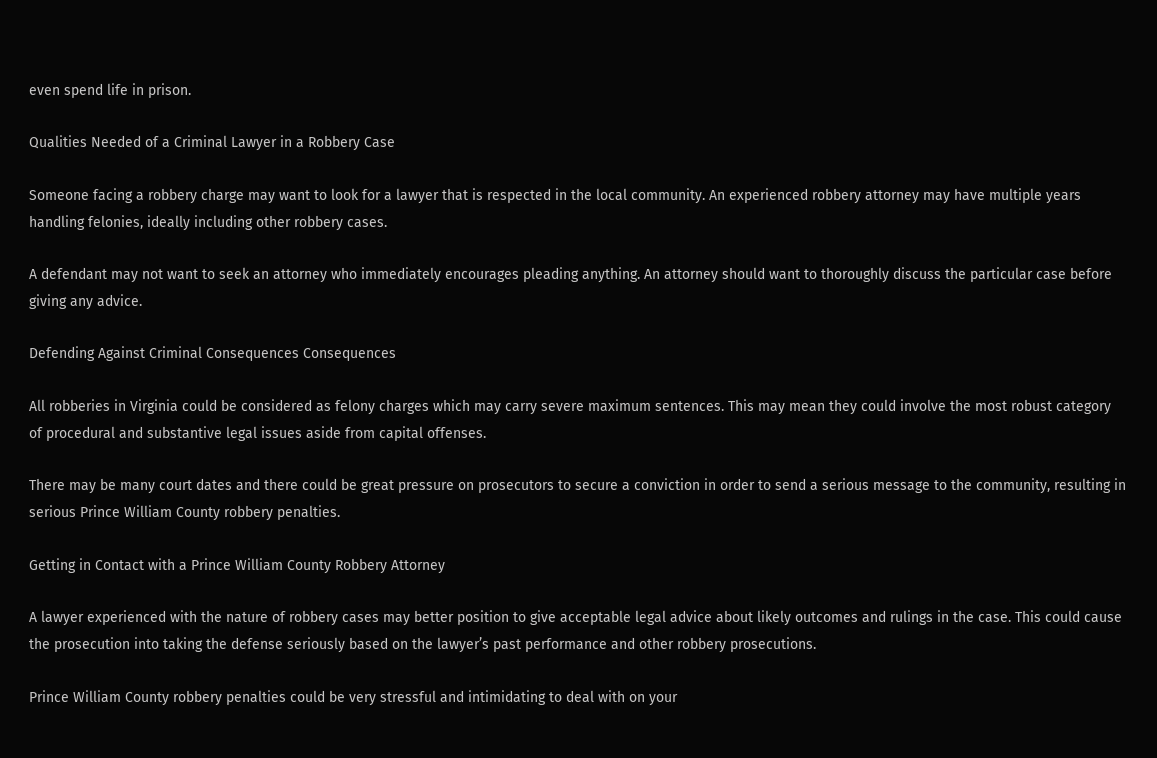even spend life in prison.

Qualities Needed of a Criminal Lawyer in a Robbery Case

Someone facing a robbery charge may want to look for a lawyer that is respected in the local community. An experienced robbery attorney may have multiple years handling felonies, ideally including other robbery cases.

A defendant may not want to seek an attorney who immediately encourages pleading anything. An attorney should want to thoroughly discuss the particular case before giving any advice.

Defending Against Criminal Consequences Consequences

All robberies in Virginia could be considered as felony charges which may carry severe maximum sentences. This may mean they could involve the most robust category of procedural and substantive legal issues aside from capital offenses.

There may be many court dates and there could be great pressure on prosecutors to secure a conviction in order to send a serious message to the community, resulting in serious Prince William County robbery penalties.

Getting in Contact with a Prince William County Robbery Attorney

A lawyer experienced with the nature of robbery cases may better position to give acceptable legal advice about likely outcomes and rulings in the case. This could cause the prosecution into taking the defense seriously based on the lawyer’s past performance and other robbery prosecutions.

Prince William County robbery penalties could be very stressful and intimidating to deal with on your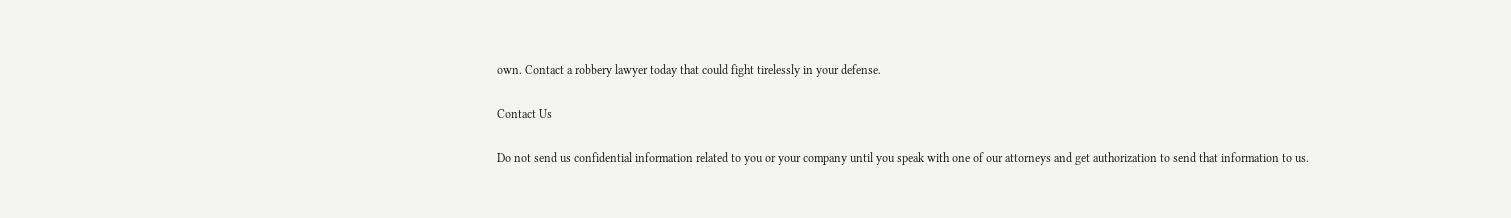own. Contact a robbery lawyer today that could fight tirelessly in your defense.

Contact Us

Do not send us confidential information related to you or your company until you speak with one of our attorneys and get authorization to send that information to us.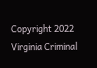Copyright 2022 Virginia Criminal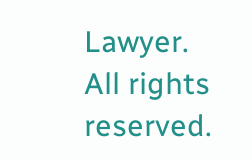Lawyer. All rights reserved.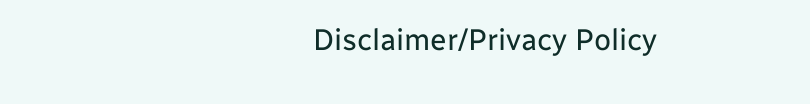Disclaimer/Privacy Policy